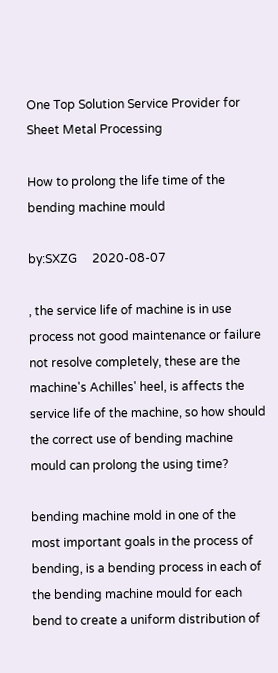One Top Solution Service Provider for Sheet Metal Processing

How to prolong the life time of the bending machine mould

by:SXZG     2020-08-07

, the service life of machine is in use process not good maintenance or failure not resolve completely, these are the machine's Achilles' heel, is affects the service life of the machine, so how should the correct use of bending machine mould can prolong the using time?

bending machine mold in one of the most important goals in the process of bending, is a bending process in each of the bending machine mould for each bend to create a uniform distribution of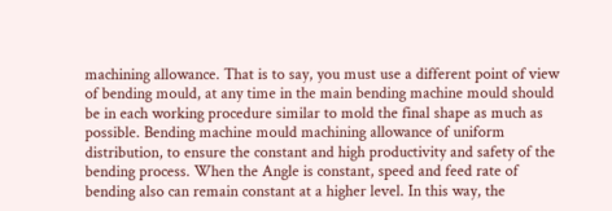machining allowance. That is to say, you must use a different point of view of bending mould, at any time in the main bending machine mould should be in each working procedure similar to mold the final shape as much as possible. Bending machine mould machining allowance of uniform distribution, to ensure the constant and high productivity and safety of the bending process. When the Angle is constant, speed and feed rate of bending also can remain constant at a higher level. In this way, the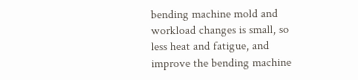bending machine mold and workload changes is small, so less heat and fatigue, and improve the bending machine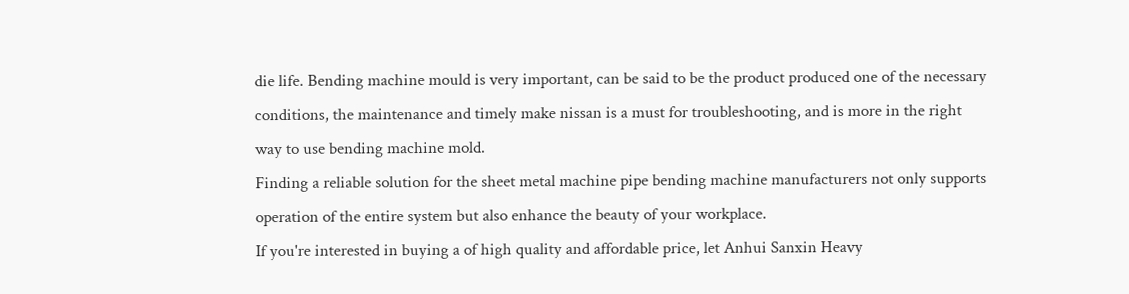die life. Bending machine mould is very important, can be said to be the product produced one of the necessary conditions, the maintenance and timely make nissan is a must for troubleshooting, and is more in the right way to use bending machine mold.
Finding a reliable solution for the sheet metal machine pipe bending machine manufacturers not only supports operation of the entire system but also enhance the beauty of your workplace.
If you're interested in buying a of high quality and affordable price, let Anhui Sanxin Heavy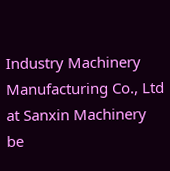Industry Machinery Manufacturing Co., Ltd at Sanxin Machinery be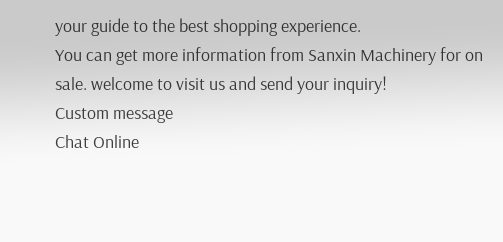your guide to the best shopping experience.
You can get more information from Sanxin Machinery for on sale. welcome to visit us and send your inquiry!
Custom message
Chat Online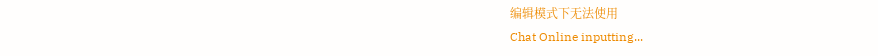编辑模式下无法使用
Chat Online inputting...